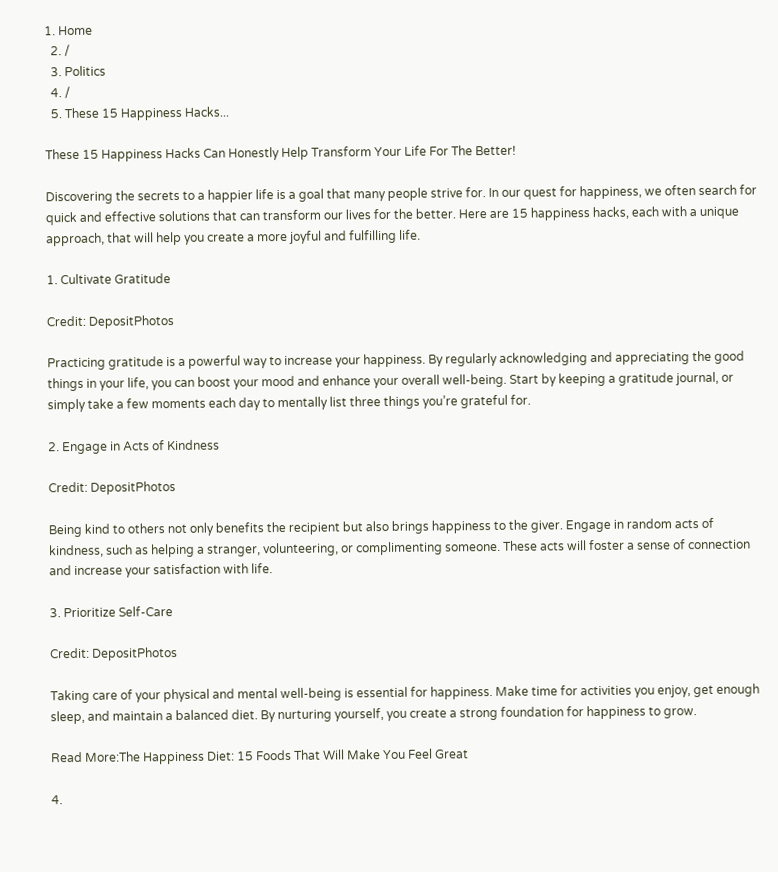1. Home
  2. /
  3. Politics
  4. /
  5. These 15 Happiness Hacks...

These 15 Happiness Hacks Can Honestly Help Transform Your Life For The Better!

Discovering the secrets to a happier life is a goal that many people strive for. In our quest for happiness, we often search for quick and effective solutions that can transform our lives for the better. Here are 15 happiness hacks, each with a unique approach, that will help you create a more joyful and fulfilling life.

1. Cultivate Gratitude

Credit: DepositPhotos

Practicing gratitude is a powerful way to increase your happiness. By regularly acknowledging and appreciating the good things in your life, you can boost your mood and enhance your overall well-being. Start by keeping a gratitude journal, or simply take a few moments each day to mentally list three things you’re grateful for.

2. Engage in Acts of Kindness

Credit: DepositPhotos

Being kind to others not only benefits the recipient but also brings happiness to the giver. Engage in random acts of kindness, such as helping a stranger, volunteering, or complimenting someone. These acts will foster a sense of connection and increase your satisfaction with life.

3. Prioritize Self-Care

Credit: DepositPhotos

Taking care of your physical and mental well-being is essential for happiness. Make time for activities you enjoy, get enough sleep, and maintain a balanced diet. By nurturing yourself, you create a strong foundation for happiness to grow.

Read More:The Happiness Diet: 15 Foods That Will Make You Feel Great

4.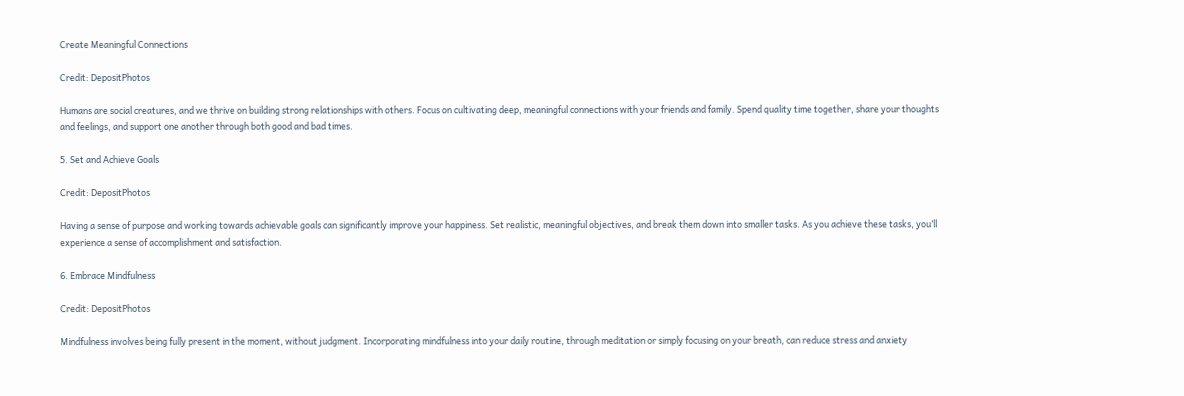Create Meaningful Connections

Credit: DepositPhotos

Humans are social creatures, and we thrive on building strong relationships with others. Focus on cultivating deep, meaningful connections with your friends and family. Spend quality time together, share your thoughts and feelings, and support one another through both good and bad times.

5. Set and Achieve Goals

Credit: DepositPhotos

Having a sense of purpose and working towards achievable goals can significantly improve your happiness. Set realistic, meaningful objectives, and break them down into smaller tasks. As you achieve these tasks, you’ll experience a sense of accomplishment and satisfaction.

6. Embrace Mindfulness

Credit: DepositPhotos

Mindfulness involves being fully present in the moment, without judgment. Incorporating mindfulness into your daily routine, through meditation or simply focusing on your breath, can reduce stress and anxiety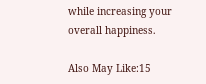while increasing your overall happiness.

Also May Like:15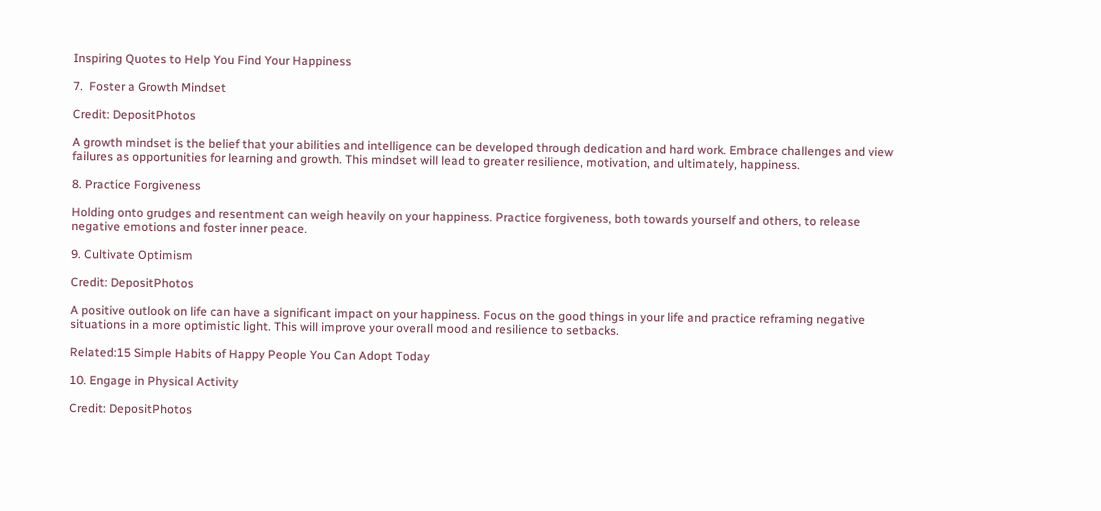Inspiring Quotes to Help You Find Your Happiness

7.  Foster a Growth Mindset

Credit: DepositPhotos

A growth mindset is the belief that your abilities and intelligence can be developed through dedication and hard work. Embrace challenges and view failures as opportunities for learning and growth. This mindset will lead to greater resilience, motivation, and ultimately, happiness.

8. Practice Forgiveness

Holding onto grudges and resentment can weigh heavily on your happiness. Practice forgiveness, both towards yourself and others, to release negative emotions and foster inner peace.

9. Cultivate Optimism

Credit: DepositPhotos

A positive outlook on life can have a significant impact on your happiness. Focus on the good things in your life and practice reframing negative situations in a more optimistic light. This will improve your overall mood and resilience to setbacks.

Related:15 Simple Habits of Happy People You Can Adopt Today

10. Engage in Physical Activity

Credit: DepositPhotos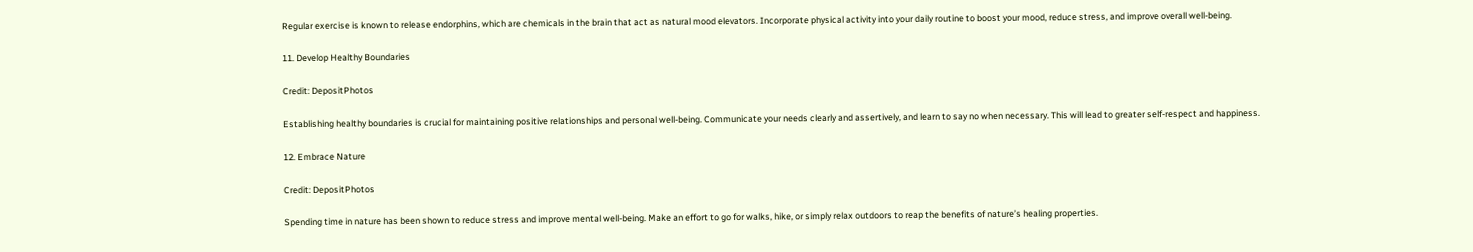Regular exercise is known to release endorphins, which are chemicals in the brain that act as natural mood elevators. Incorporate physical activity into your daily routine to boost your mood, reduce stress, and improve overall well-being.

11. Develop Healthy Boundaries

Credit: DepositPhotos

Establishing healthy boundaries is crucial for maintaining positive relationships and personal well-being. Communicate your needs clearly and assertively, and learn to say no when necessary. This will lead to greater self-respect and happiness.

12. Embrace Nature

Credit: DepositPhotos

Spending time in nature has been shown to reduce stress and improve mental well-being. Make an effort to go for walks, hike, or simply relax outdoors to reap the benefits of nature’s healing properties.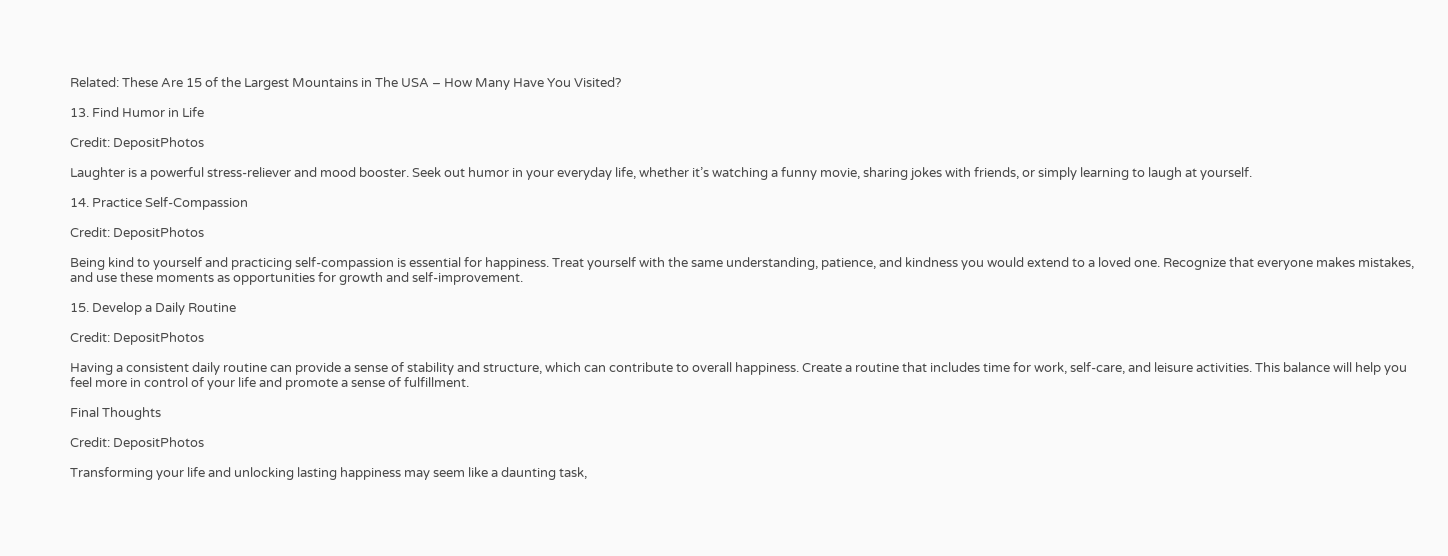Related: These Are 15 of the Largest Mountains in The USA – How Many Have You Visited?

13. Find Humor in Life

Credit: DepositPhotos

Laughter is a powerful stress-reliever and mood booster. Seek out humor in your everyday life, whether it’s watching a funny movie, sharing jokes with friends, or simply learning to laugh at yourself.

14. Practice Self-Compassion

Credit: DepositPhotos

Being kind to yourself and practicing self-compassion is essential for happiness. Treat yourself with the same understanding, patience, and kindness you would extend to a loved one. Recognize that everyone makes mistakes, and use these moments as opportunities for growth and self-improvement.

15. Develop a Daily Routine

Credit: DepositPhotos

Having a consistent daily routine can provide a sense of stability and structure, which can contribute to overall happiness. Create a routine that includes time for work, self-care, and leisure activities. This balance will help you feel more in control of your life and promote a sense of fulfillment.

Final Thoughts

Credit: DepositPhotos

Transforming your life and unlocking lasting happiness may seem like a daunting task,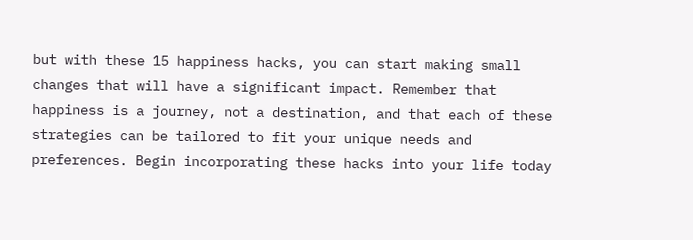but with these 15 happiness hacks, you can start making small changes that will have a significant impact. Remember that happiness is a journey, not a destination, and that each of these strategies can be tailored to fit your unique needs and preferences. Begin incorporating these hacks into your life today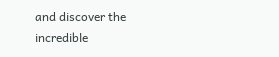and discover the incredible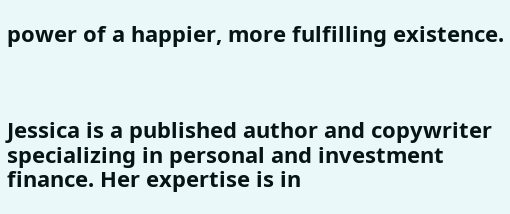power of a happier, more fulfilling existence.



Jessica is a published author and copywriter specializing in personal and investment finance. Her expertise is in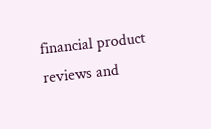financial product reviews and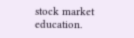stock market education.